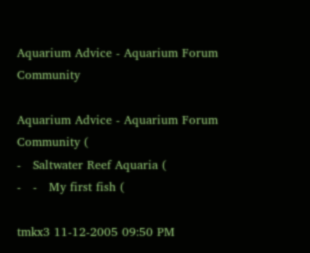Aquarium Advice - Aquarium Forum Community

Aquarium Advice - Aquarium Forum Community (
-   Saltwater Reef Aquaria (
-   -   My first fish (

tmkx3 11-12-2005 09:50 PM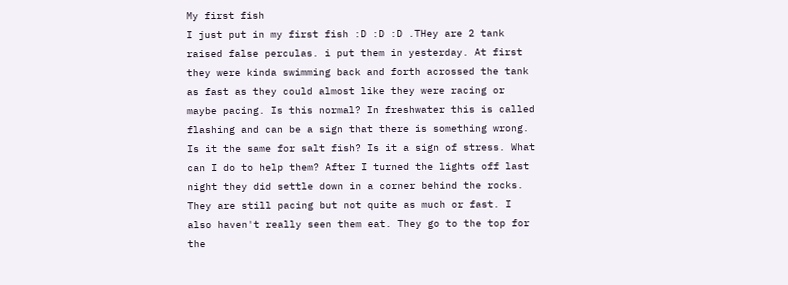My first fish
I just put in my first fish :D :D :D .THey are 2 tank raised false perculas. i put them in yesterday. At first they were kinda swimming back and forth acrossed the tank as fast as they could almost like they were racing or maybe pacing. Is this normal? In freshwater this is called flashing and can be a sign that there is something wrong. Is it the same for salt fish? Is it a sign of stress. What can I do to help them? After I turned the lights off last night they did settle down in a corner behind the rocks. They are still pacing but not quite as much or fast. I also haven't really seen them eat. They go to the top for the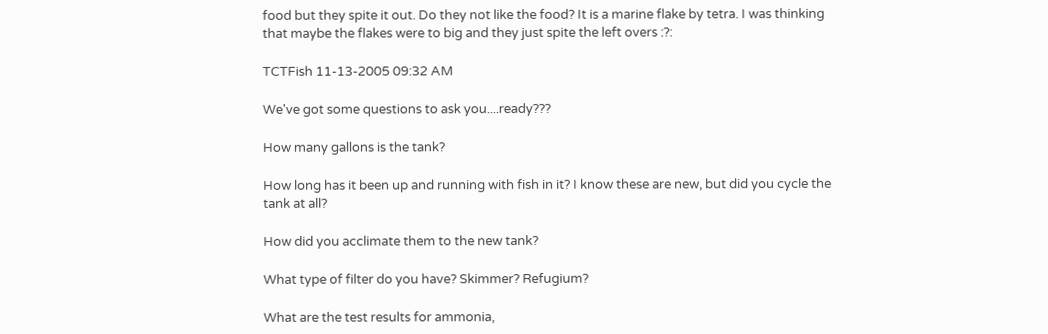food but they spite it out. Do they not like the food? It is a marine flake by tetra. I was thinking that maybe the flakes were to big and they just spite the left overs :?:

TCTFish 11-13-2005 09:32 AM

We've got some questions to ask you....ready???

How many gallons is the tank?

How long has it been up and running with fish in it? I know these are new, but did you cycle the tank at all?

How did you acclimate them to the new tank?

What type of filter do you have? Skimmer? Refugium?

What are the test results for ammonia,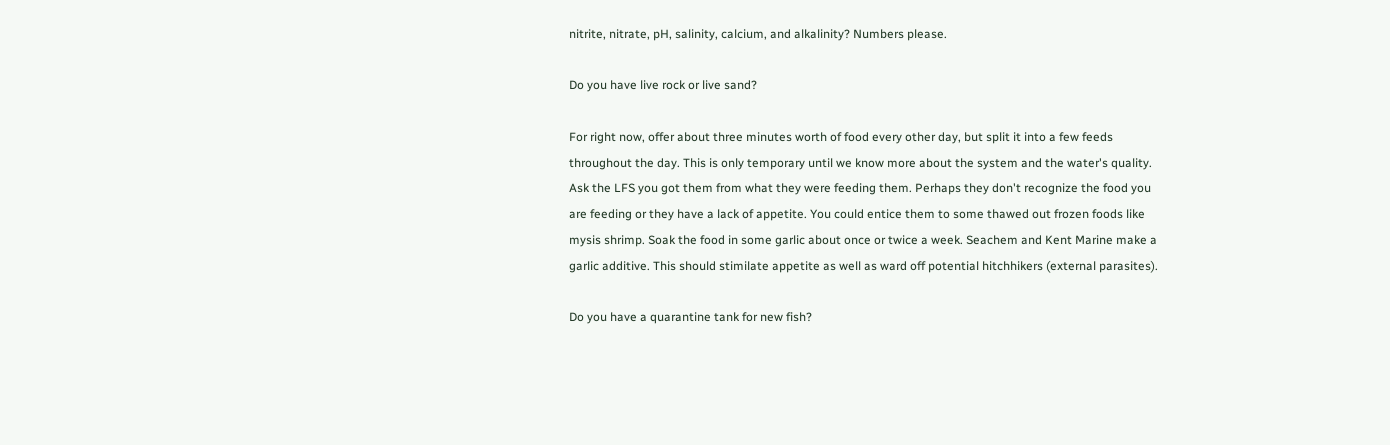nitrite, nitrate, pH, salinity, calcium, and alkalinity? Numbers please.

Do you have live rock or live sand?

For right now, offer about three minutes worth of food every other day, but split it into a few feeds throughout the day. This is only temporary until we know more about the system and the water's quality. Ask the LFS you got them from what they were feeding them. Perhaps they don't recognize the food you are feeding or they have a lack of appetite. You could entice them to some thawed out frozen foods like mysis shrimp. Soak the food in some garlic about once or twice a week. Seachem and Kent Marine make a garlic additive. This should stimilate appetite as well as ward off potential hitchhikers (external parasites).

Do you have a quarantine tank for new fish?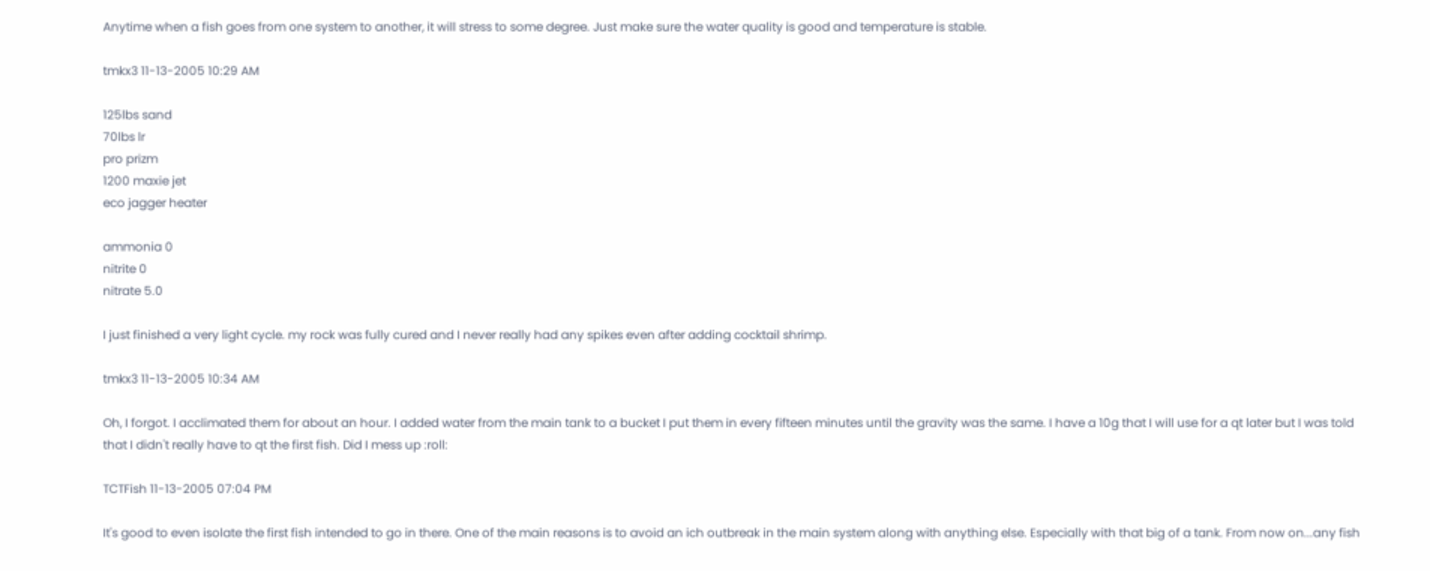Anytime when a fish goes from one system to another, it will stress to some degree. Just make sure the water quality is good and temperature is stable.

tmkx3 11-13-2005 10:29 AM

125lbs sand
70lbs lr
pro prizm
1200 maxie jet
eco jagger heater

ammonia 0
nitrite 0
nitrate 5.0

I just finished a very light cycle. my rock was fully cured and I never really had any spikes even after adding cocktail shrimp.

tmkx3 11-13-2005 10:34 AM

Oh, I forgot. I acclimated them for about an hour. I added water from the main tank to a bucket I put them in every fifteen minutes until the gravity was the same. I have a 10g that I will use for a qt later but I was told that I didn't really have to qt the first fish. Did I mess up :roll:

TCTFish 11-13-2005 07:04 PM

It's good to even isolate the first fish intended to go in there. One of the main reasons is to avoid an ich outbreak in the main system along with anything else. Especially with that big of a tank. From now on...any fish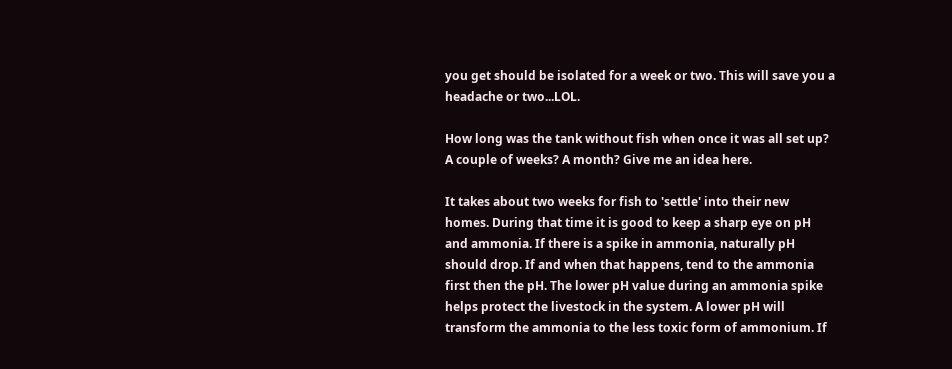you get should be isolated for a week or two. This will save you a headache or two...LOL.

How long was the tank without fish when once it was all set up? A couple of weeks? A month? Give me an idea here.

It takes about two weeks for fish to 'settle' into their new homes. During that time it is good to keep a sharp eye on pH and ammonia. If there is a spike in ammonia, naturally pH should drop. If and when that happens, tend to the ammonia first then the pH. The lower pH value during an ammonia spike helps protect the livestock in the system. A lower pH will transform the ammonia to the less toxic form of ammonium. If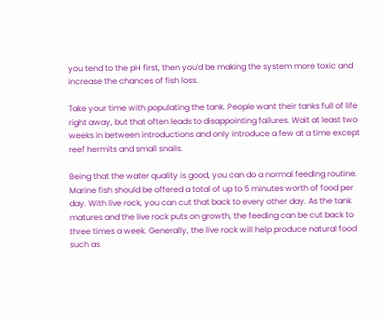you tend to the pH first, then you'd be making the system more toxic and increase the chances of fish loss.

Take your time with populating the tank. People want their tanks full of life right away, but that often leads to disappointing failures. Wait at least two weeks in between introductions and only introduce a few at a time except reef hermits and small snails.

Being that the water quality is good, you can do a normal feeding routine. Marine fish should be offered a total of up to 5 minutes worth of food per day. With live rock, you can cut that back to every other day. As the tank matures and the live rock puts on growth, the feeding can be cut back to three times a week. Generally, the live rock will help produce natural food such as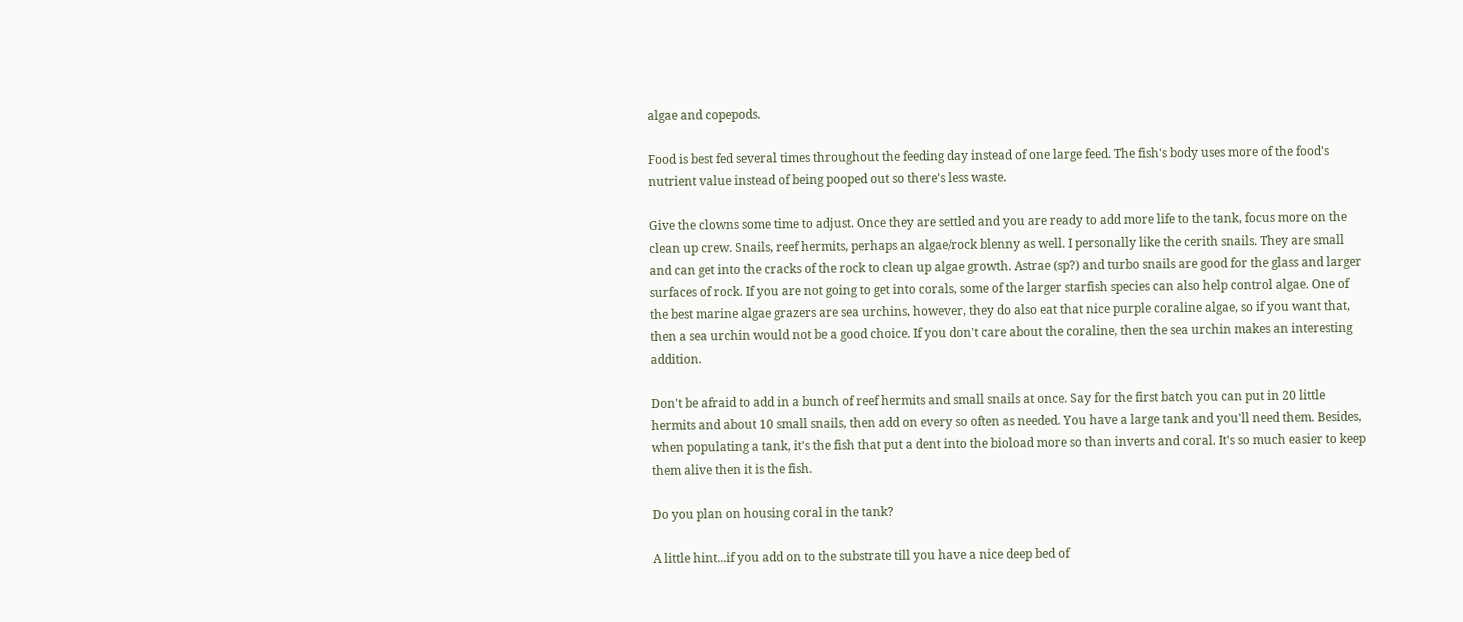algae and copepods.

Food is best fed several times throughout the feeding day instead of one large feed. The fish's body uses more of the food's nutrient value instead of being pooped out so there's less waste.

Give the clowns some time to adjust. Once they are settled and you are ready to add more life to the tank, focus more on the clean up crew. Snails, reef hermits, perhaps an algae/rock blenny as well. I personally like the cerith snails. They are small and can get into the cracks of the rock to clean up algae growth. Astrae (sp?) and turbo snails are good for the glass and larger surfaces of rock. If you are not going to get into corals, some of the larger starfish species can also help control algae. One of the best marine algae grazers are sea urchins, however, they do also eat that nice purple coraline algae, so if you want that, then a sea urchin would not be a good choice. If you don't care about the coraline, then the sea urchin makes an interesting addition.

Don't be afraid to add in a bunch of reef hermits and small snails at once. Say for the first batch you can put in 20 little hermits and about 10 small snails, then add on every so often as needed. You have a large tank and you'll need them. Besides, when populating a tank, it's the fish that put a dent into the bioload more so than inverts and coral. It's so much easier to keep them alive then it is the fish.

Do you plan on housing coral in the tank?

A little hint...if you add on to the substrate till you have a nice deep bed of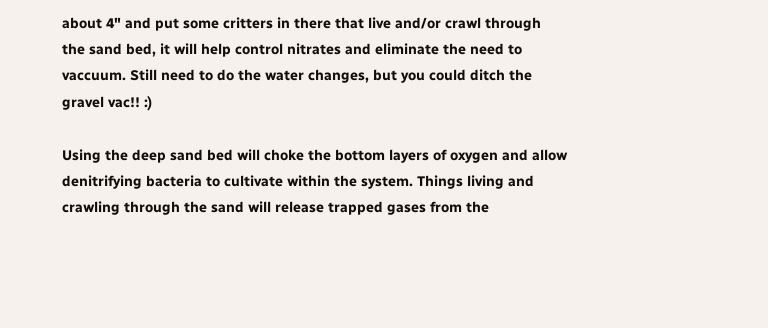about 4" and put some critters in there that live and/or crawl through the sand bed, it will help control nitrates and eliminate the need to vaccuum. Still need to do the water changes, but you could ditch the gravel vac!! :)

Using the deep sand bed will choke the bottom layers of oxygen and allow denitrifying bacteria to cultivate within the system. Things living and crawling through the sand will release trapped gases from the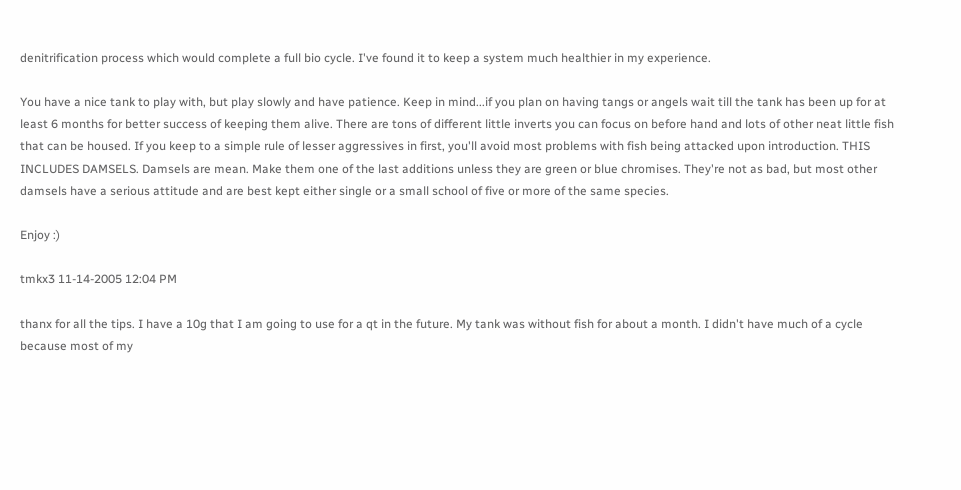denitrification process which would complete a full bio cycle. I've found it to keep a system much healthier in my experience.

You have a nice tank to play with, but play slowly and have patience. Keep in mind...if you plan on having tangs or angels wait till the tank has been up for at least 6 months for better success of keeping them alive. There are tons of different little inverts you can focus on before hand and lots of other neat little fish that can be housed. If you keep to a simple rule of lesser aggressives in first, you'll avoid most problems with fish being attacked upon introduction. THIS INCLUDES DAMSELS. Damsels are mean. Make them one of the last additions unless they are green or blue chromises. They're not as bad, but most other damsels have a serious attitude and are best kept either single or a small school of five or more of the same species.

Enjoy :)

tmkx3 11-14-2005 12:04 PM

thanx for all the tips. I have a 10g that I am going to use for a qt in the future. My tank was without fish for about a month. I didn't have much of a cycle because most of my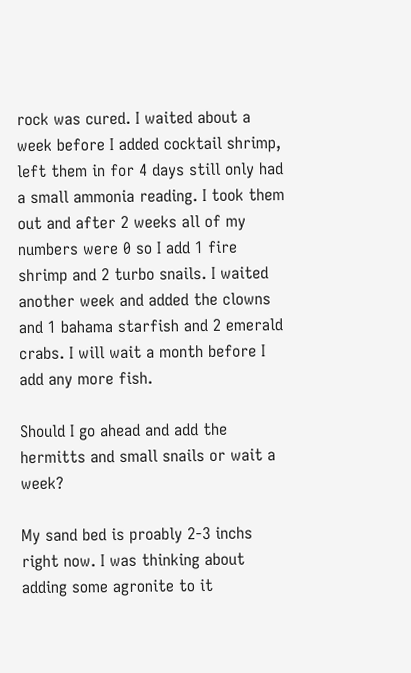rock was cured. I waited about a week before I added cocktail shrimp, left them in for 4 days still only had a small ammonia reading. I took them out and after 2 weeks all of my numbers were 0 so I add 1 fire shrimp and 2 turbo snails. I waited another week and added the clowns and 1 bahama starfish and 2 emerald crabs. I will wait a month before I add any more fish.

Should I go ahead and add the hermitts and small snails or wait a week?

My sand bed is proably 2-3 inchs right now. I was thinking about adding some agronite to it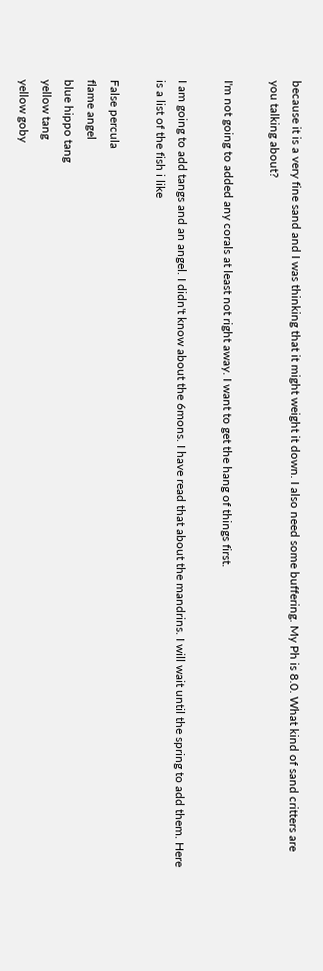because it is a very fine sand and I was thinking that it might weight it down. I also need some buffering. My Ph is 8.0. What kind of sand critters are you talking about?

I'm not going to added any corals at least not right away. I want to get the hang of things first.

I am going to add tangs and an angel. I didn't know about the 6mons. I have read that about the mandrins. I will wait until the spring to add them. Here is a list of the fish i like

False percula
flame angel
blue hippo tang
yellow tang
yellow goby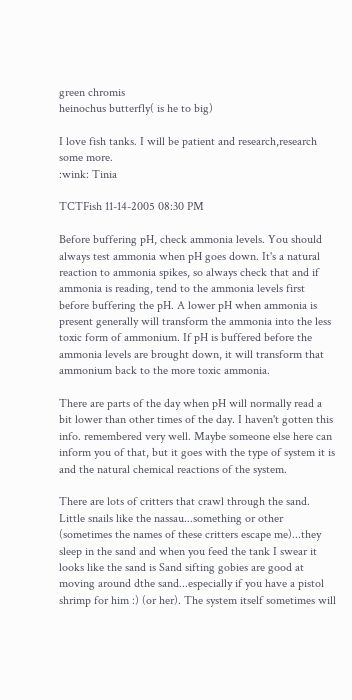green chromis
heinochus butterfly( is he to big)

I love fish tanks. I will be patient and research,research some more.
:wink: Tinia

TCTFish 11-14-2005 08:30 PM

Before buffering pH, check ammonia levels. You should always test ammonia when pH goes down. It's a natural reaction to ammonia spikes, so always check that and if ammonia is reading, tend to the ammonia levels first before buffering the pH. A lower pH when ammonia is present generally will transform the ammonia into the less toxic form of ammonium. If pH is buffered before the ammonia levels are brought down, it will transform that ammonium back to the more toxic ammonia.

There are parts of the day when pH will normally read a bit lower than other times of the day. I haven't gotten this info. remembered very well. Maybe someone else here can inform you of that, but it goes with the type of system it is and the natural chemical reactions of the system.

There are lots of critters that crawl through the sand. Little snails like the nassau...something or other (sometimes the names of these critters escape me)...they sleep in the sand and when you feed the tank I swear it looks like the sand is Sand sifting gobies are good at moving around dthe sand...especially if you have a pistol shrimp for him :) (or her). The system itself sometimes will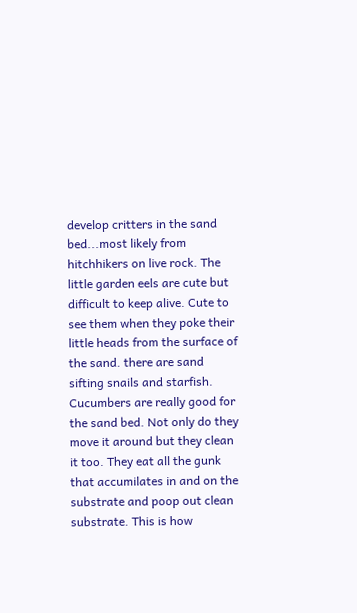develop critters in the sand bed...most likely from hitchhikers on live rock. The little garden eels are cute but difficult to keep alive. Cute to see them when they poke their little heads from the surface of the sand. there are sand sifting snails and starfish. Cucumbers are really good for the sand bed. Not only do they move it around but they clean it too. They eat all the gunk that accumilates in and on the substrate and poop out clean substrate. This is how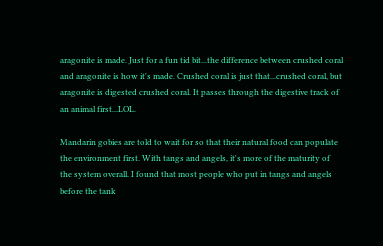aragonite is made. Just for a fun tid bit...the difference between crushed coral and aragonite is how it's made. Crushed coral is just that...crushed coral, but aragonite is digested crushed coral. It passes through the digestive track of an animal first...LOL.

Mandarin gobies are told to wait for so that their natural food can populate the environment first. With tangs and angels, it's more of the maturity of the system overall. I found that most people who put in tangs and angels before the tank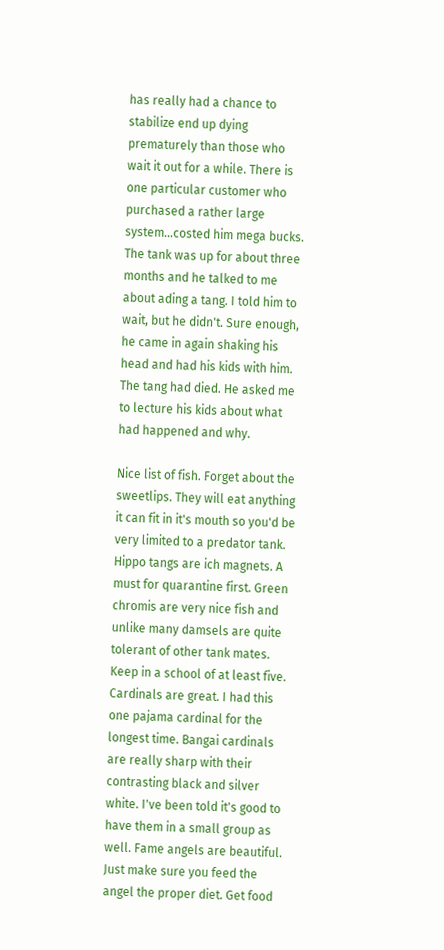has really had a chance to stabilize end up dying prematurely than those who wait it out for a while. There is one particular customer who purchased a rather large system...costed him mega bucks. The tank was up for about three months and he talked to me about ading a tang. I told him to wait, but he didn't. Sure enough, he came in again shaking his head and had his kids with him. The tang had died. He asked me to lecture his kids about what had happened and why.

Nice list of fish. Forget about the sweetlips. They will eat anything it can fit in it's mouth so you'd be very limited to a predator tank. Hippo tangs are ich magnets. A must for quarantine first. Green chromis are very nice fish and unlike many damsels are quite tolerant of other tank mates. Keep in a school of at least five. Cardinals are great. I had this one pajama cardinal for the longest time. Bangai cardinals are really sharp with their contrasting black and silver white. I've been told it's good to have them in a small group as well. Fame angels are beautiful. Just make sure you feed the angel the proper diet. Get food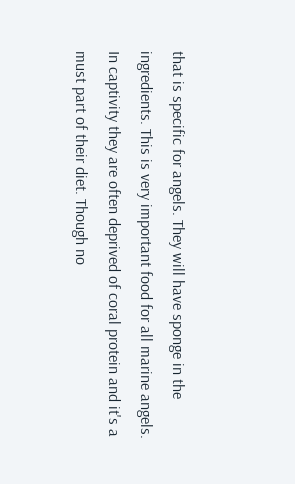that is specific for angels. They will have sponge in the ingredients. This is very important food for all marine angels. In captivity they are often deprived of coral protein and it's a must part of their diet. Though no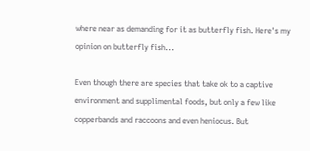where near as demanding for it as butterfly fish. Here's my opinion on butterfly fish...

Even though there are species that take ok to a captive environment and supplimental foods, but only a few like copperbands and raccoons and even heniocus. But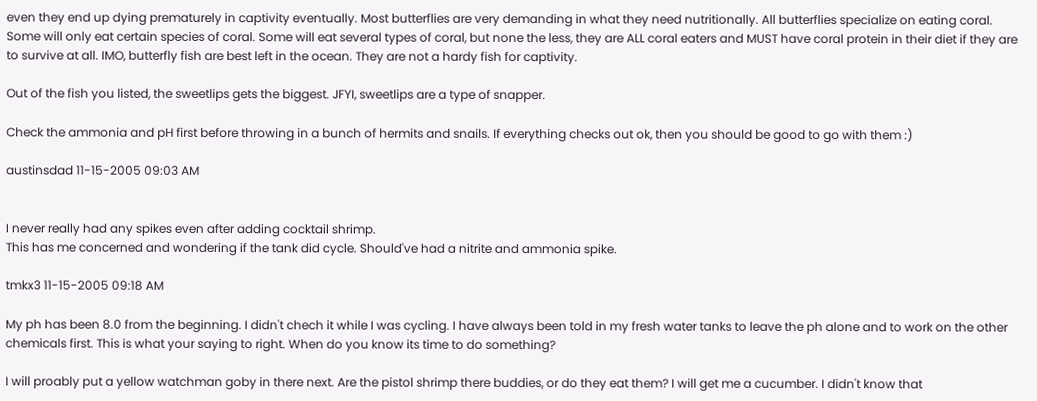even they end up dying prematurely in captivity eventually. Most butterflies are very demanding in what they need nutritionally. All butterflies specialize on eating coral. Some will only eat certain species of coral. Some will eat several types of coral, but none the less, they are ALL coral eaters and MUST have coral protein in their diet if they are to survive at all. IMO, butterfly fish are best left in the ocean. They are not a hardy fish for captivity.

Out of the fish you listed, the sweetlips gets the biggest. JFYI, sweetlips are a type of snapper.

Check the ammonia and pH first before throwing in a bunch of hermits and snails. If everything checks out ok, then you should be good to go with them :)

austinsdad 11-15-2005 09:03 AM


I never really had any spikes even after adding cocktail shrimp.
This has me concerned and wondering if the tank did cycle. Should've had a nitrite and ammonia spike.

tmkx3 11-15-2005 09:18 AM

My ph has been 8.0 from the beginning. I didn't chech it while I was cycling. I have always been told in my fresh water tanks to leave the ph alone and to work on the other chemicals first. This is what your saying to right. When do you know its time to do something?

I will proably put a yellow watchman goby in there next. Are the pistol shrimp there buddies, or do they eat them? I will get me a cucumber. I didn't know that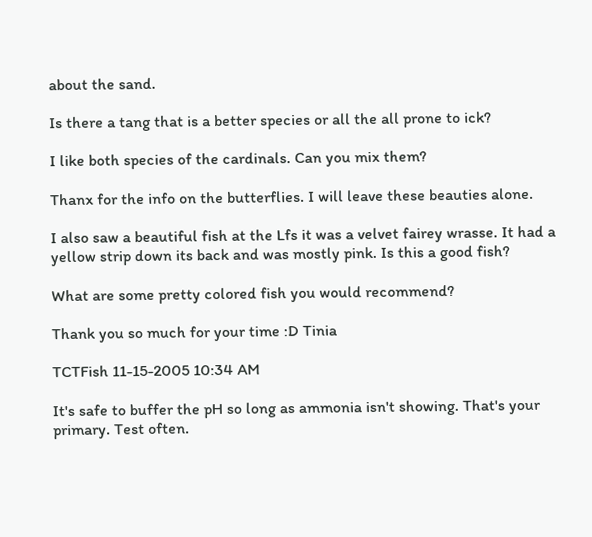about the sand.

Is there a tang that is a better species or all the all prone to ick?

I like both species of the cardinals. Can you mix them?

Thanx for the info on the butterflies. I will leave these beauties alone.

I also saw a beautiful fish at the Lfs it was a velvet fairey wrasse. It had a yellow strip down its back and was mostly pink. Is this a good fish?

What are some pretty colored fish you would recommend?

Thank you so much for your time :D Tinia

TCTFish 11-15-2005 10:34 AM

It's safe to buffer the pH so long as ammonia isn't showing. That's your primary. Test often.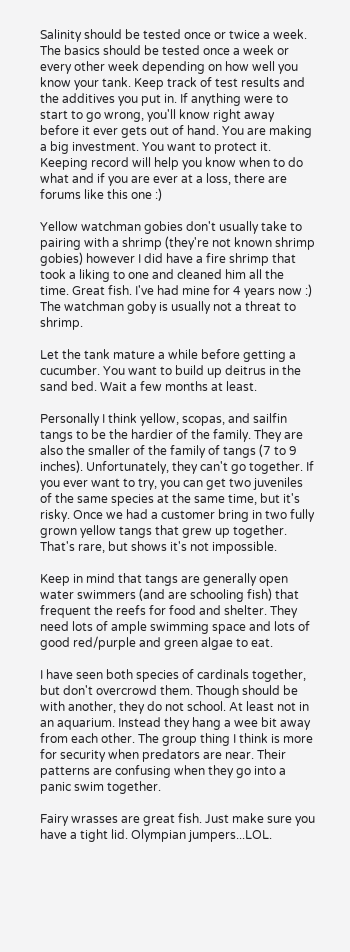Salinity should be tested once or twice a week. The basics should be tested once a week or every other week depending on how well you know your tank. Keep track of test results and the additives you put in. If anything were to start to go wrong, you'll know right away before it ever gets out of hand. You are making a big investment. You want to protect it. Keeping record will help you know when to do what and if you are ever at a loss, there are forums like this one :)

Yellow watchman gobies don't usually take to pairing with a shrimp (they're not known shrimp gobies) however I did have a fire shrimp that took a liking to one and cleaned him all the time. Great fish. I've had mine for 4 years now :) The watchman goby is usually not a threat to shrimp.

Let the tank mature a while before getting a cucumber. You want to build up deitrus in the sand bed. Wait a few months at least.

Personally I think yellow, scopas, and sailfin tangs to be the hardier of the family. They are also the smaller of the family of tangs (7 to 9 inches). Unfortunately, they can't go together. If you ever want to try, you can get two juveniles of the same species at the same time, but it's risky. Once we had a customer bring in two fully grown yellow tangs that grew up together. That's rare, but shows it's not impossible.

Keep in mind that tangs are generally open water swimmers (and are schooling fish) that frequent the reefs for food and shelter. They need lots of ample swimming space and lots of good red/purple and green algae to eat.

I have seen both species of cardinals together, but don't overcrowd them. Though should be with another, they do not school. At least not in an aquarium. Instead they hang a wee bit away from each other. The group thing I think is more for security when predators are near. Their patterns are confusing when they go into a panic swim together.

Fairy wrasses are great fish. Just make sure you have a tight lid. Olympian jumpers...LOL.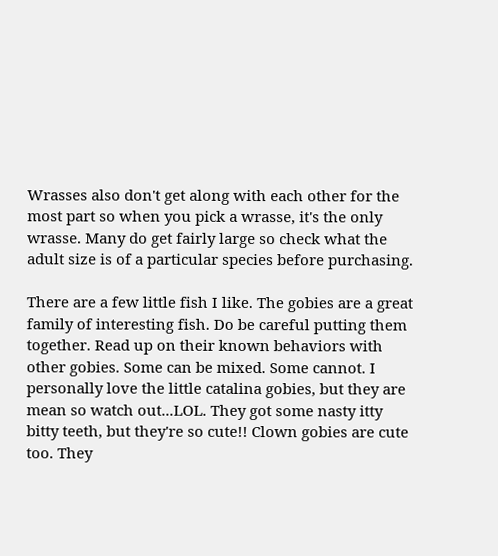Wrasses also don't get along with each other for the most part so when you pick a wrasse, it's the only wrasse. Many do get fairly large so check what the adult size is of a particular species before purchasing.

There are a few little fish I like. The gobies are a great family of interesting fish. Do be careful putting them together. Read up on their known behaviors with other gobies. Some can be mixed. Some cannot. I personally love the little catalina gobies, but they are mean so watch out...LOL. They got some nasty itty bitty teeth, but they're so cute!! Clown gobies are cute too. They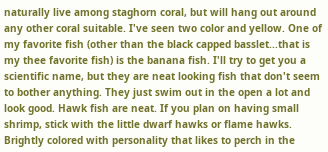naturally live among staghorn coral, but will hang out around any other coral suitable. I've seen two color and yellow. One of my favorite fish (other than the black capped basslet...that is my thee favorite fish) is the banana fish. I'll try to get you a scientific name, but they are neat looking fish that don't seem to bother anything. They just swim out in the open a lot and look good. Hawk fish are neat. If you plan on having small shrimp, stick with the little dwarf hawks or flame hawks. Brightly colored with personality that likes to perch in the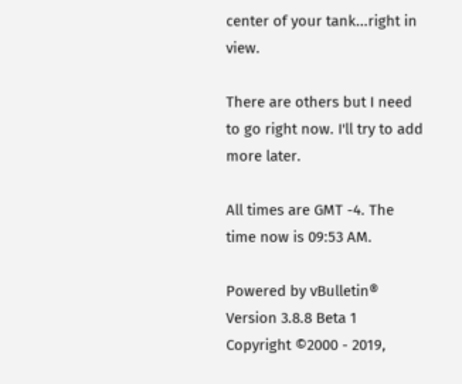center of your tank...right in view.

There are others but I need to go right now. I'll try to add more later.

All times are GMT -4. The time now is 09:53 AM.

Powered by vBulletin® Version 3.8.8 Beta 1
Copyright ©2000 - 2019,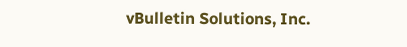vBulletin Solutions, Inc.